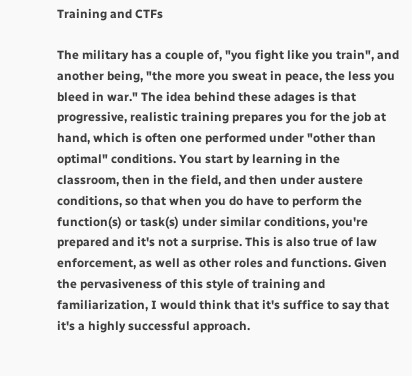Training and CTFs

The military has a couple of, "you fight like you train", and another being, "the more you sweat in peace, the less you bleed in war." The idea behind these adages is that progressive, realistic training prepares you for the job at hand, which is often one performed under "other than optimal" conditions. You start by learning in the classroom, then in the field, and then under austere conditions, so that when you do have to perform the function(s) or task(s) under similar conditions, you're prepared and it's not a surprise. This is also true of law enforcement, as well as other roles and functions. Given the pervasiveness of this style of training and familiarization, I would think that it's suffice to say that it's a highly successful approach.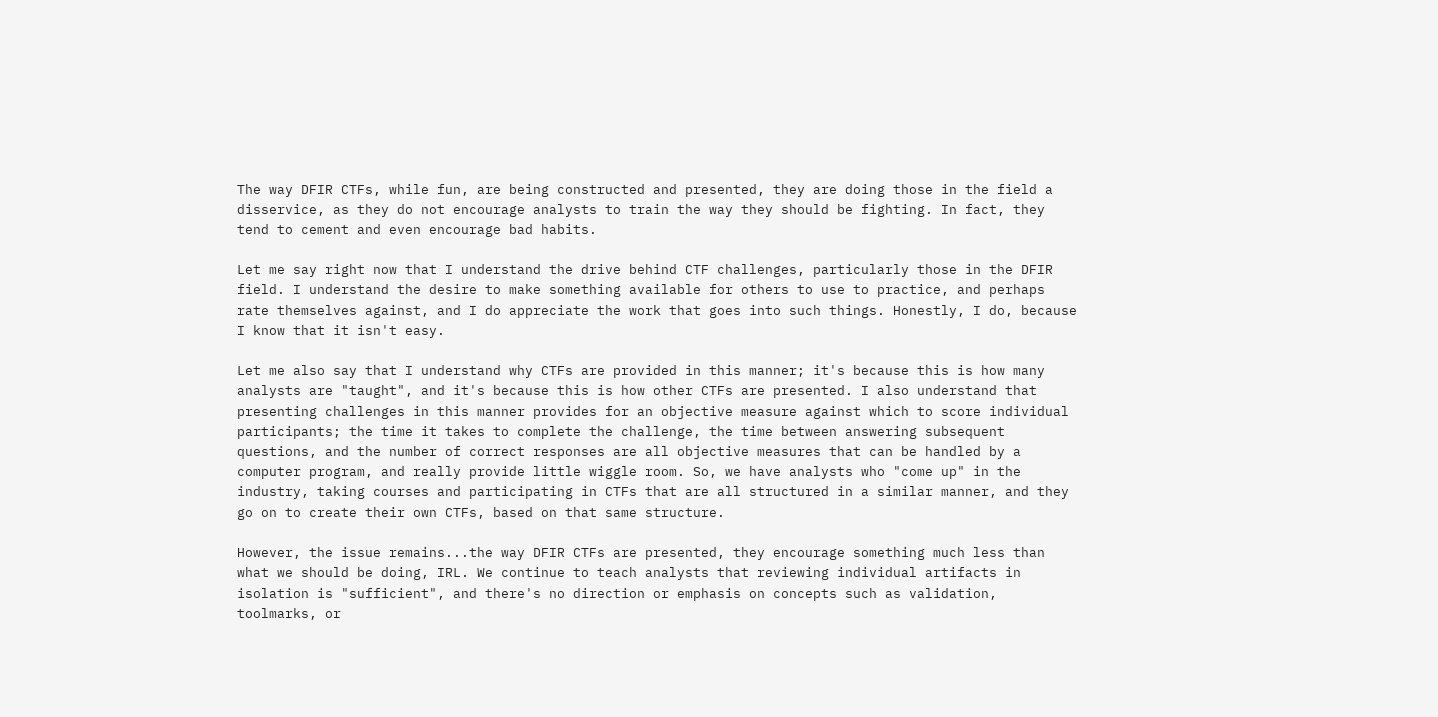The way DFIR CTFs, while fun, are being constructed and presented, they are doing those in the field a disservice, as they do not encourage analysts to train the way they should be fighting. In fact, they tend to cement and even encourage bad habits.

Let me say right now that I understand the drive behind CTF challenges, particularly those in the DFIR field. I understand the desire to make something available for others to use to practice, and perhaps rate themselves against, and I do appreciate the work that goes into such things. Honestly, I do, because I know that it isn't easy.

Let me also say that I understand why CTFs are provided in this manner; it's because this is how many analysts are "taught", and it's because this is how other CTFs are presented. I also understand that presenting challenges in this manner provides for an objective measure against which to score individual participants; the time it takes to complete the challenge, the time between answering subsequent questions, and the number of correct responses are all objective measures that can be handled by a computer program, and really provide little wiggle room. So, we have analysts who "come up" in the industry, taking courses and participating in CTFs that are all structured in a similar manner, and they go on to create their own CTFs, based on that same structure.

However, the issue remains...the way DFIR CTFs are presented, they encourage something much less than what we should be doing, IRL. We continue to teach analysts that reviewing individual artifacts in isolation is "sufficient", and there's no direction or emphasis on concepts such as validation, toolmarks, or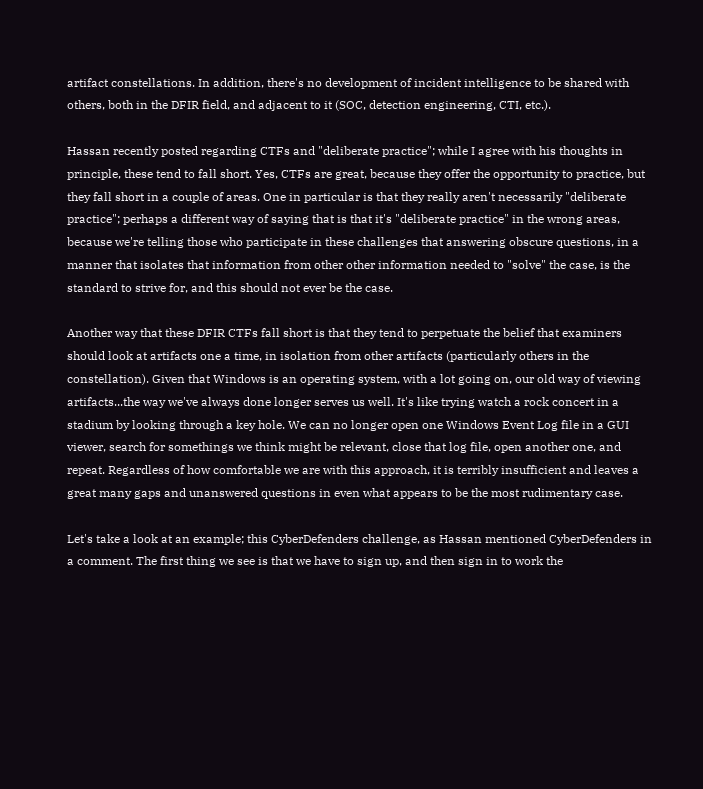artifact constellations. In addition, there's no development of incident intelligence to be shared with others, both in the DFIR field, and adjacent to it (SOC, detection engineering, CTI, etc.).

Hassan recently posted regarding CTFs and "deliberate practice"; while I agree with his thoughts in principle, these tend to fall short. Yes, CTFs are great, because they offer the opportunity to practice, but they fall short in a couple of areas. One in particular is that they really aren't necessarily "deliberate practice"; perhaps a different way of saying that is that it's "deliberate practice" in the wrong areas, because we're telling those who participate in these challenges that answering obscure questions, in a manner that isolates that information from other other information needed to "solve" the case, is the standard to strive for, and this should not ever be the case.

Another way that these DFIR CTFs fall short is that they tend to perpetuate the belief that examiners should look at artifacts one a time, in isolation from other artifacts (particularly others in the constellation). Given that Windows is an operating system, with a lot going on, our old way of viewing artifacts...the way we've always done longer serves us well. It's like trying watch a rock concert in a stadium by looking through a key hole. We can no longer open one Windows Event Log file in a GUI viewer, search for somethings we think might be relevant, close that log file, open another one, and repeat. Regardless of how comfortable we are with this approach, it is terribly insufficient and leaves a great many gaps and unanswered questions in even what appears to be the most rudimentary case.

Let's take a look at an example; this CyberDefenders challenge, as Hassan mentioned CyberDefenders in a comment. The first thing we see is that we have to sign up, and then sign in to work the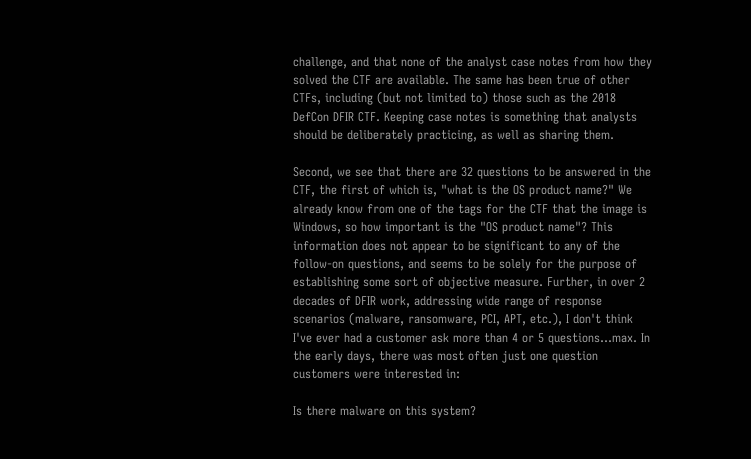challenge, and that none of the analyst case notes from how they solved the CTF are available. The same has been true of other CTFs, including (but not limited to) those such as the 2018 DefCon DFIR CTF. Keeping case notes is something that analysts should be deliberately practicing, as well as sharing them.

Second, we see that there are 32 questions to be answered in the CTF, the first of which is, "what is the OS product name?" We already know from one of the tags for the CTF that the image is Windows, so how important is the "OS product name"? This information does not appear to be significant to any of the follow-on questions, and seems to be solely for the purpose of establishing some sort of objective measure. Further, in over 2 decades of DFIR work, addressing wide range of response scenarios (malware, ransomware, PCI, APT, etc.), I don't think I've ever had a customer ask more than 4 or 5 questions...max. In the early days, there was most often just one question customers were interested in:

Is there malware on this system?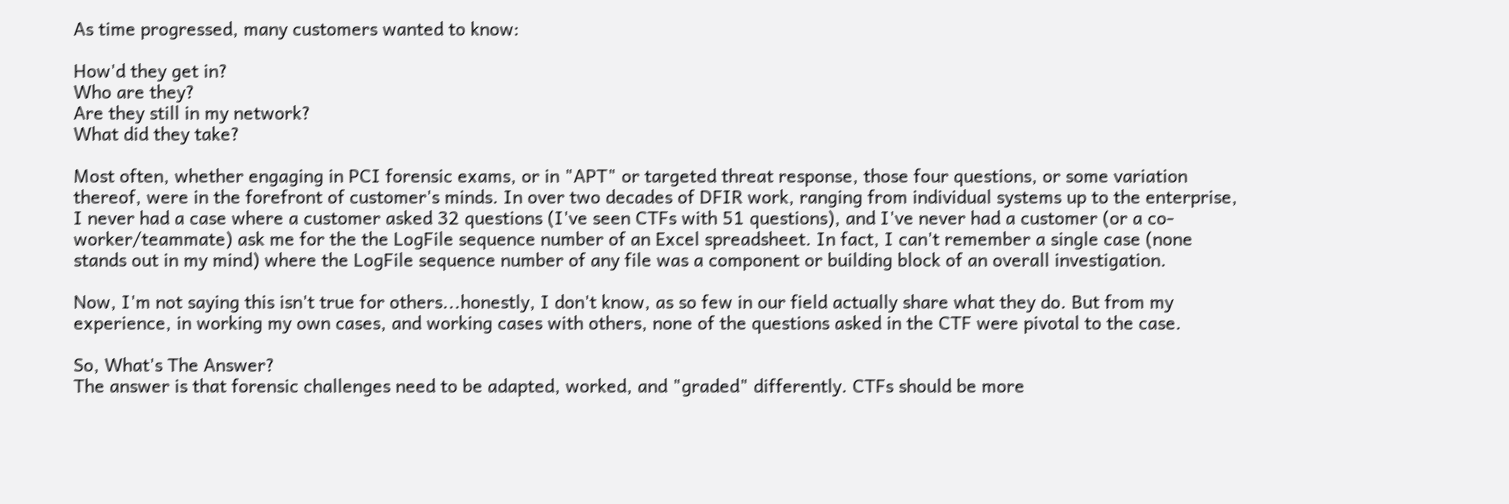As time progressed, many customers wanted to know:

How'd they get in?
Who are they?
Are they still in my network?
What did they take?

Most often, whether engaging in PCI forensic exams, or in "APT" or targeted threat response, those four questions, or some variation thereof, were in the forefront of customer's minds. In over two decades of DFIR work, ranging from individual systems up to the enterprise, I never had a case where a customer asked 32 questions (I've seen CTFs with 51 questions), and I've never had a customer (or a co-worker/teammate) ask me for the the LogFile sequence number of an Excel spreadsheet. In fact, I can't remember a single case (none stands out in my mind) where the LogFile sequence number of any file was a component or building block of an overall investigation.

Now, I'm not saying this isn't true for others...honestly, I don't know, as so few in our field actually share what they do. But from my experience, in working my own cases, and working cases with others, none of the questions asked in the CTF were pivotal to the case.

So, What's The Answer?
The answer is that forensic challenges need to be adapted, worked, and "graded" differently. CTFs should be more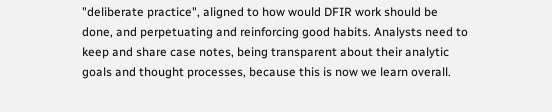"deliberate practice", aligned to how would DFIR work should be done, and perpetuating and reinforcing good habits. Analysts need to keep and share case notes, being transparent about their analytic goals and thought processes, because this is now we learn overall.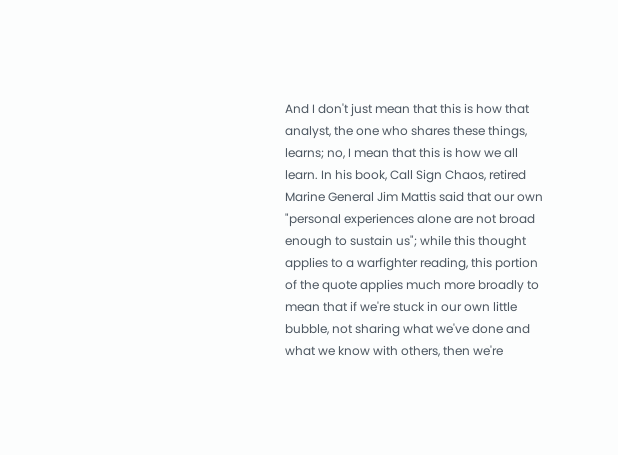And I don't just mean that this is how that analyst, the one who shares these things, learns; no, I mean that this is how we all learn. In his book, Call Sign Chaos, retired Marine General Jim Mattis said that our own "personal experiences alone are not broad enough to sustain us"; while this thought applies to a warfighter reading, this portion of the quote applies much more broadly to mean that if we're stuck in our own little bubble, not sharing what we've done and what we know with others, then we're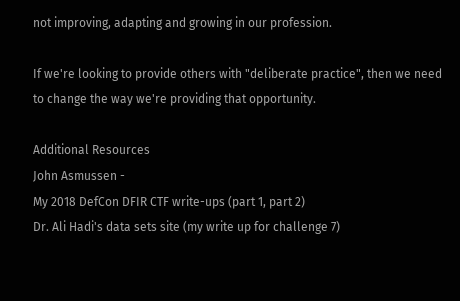not improving, adapting and growing in our profession.

If we're looking to provide others with "deliberate practice", then we need to change the way we're providing that opportunity.

Additional Resources
John Asmussen -
My 2018 DefCon DFIR CTF write-ups (part 1, part 2)
Dr. Ali Hadi's data sets site (my write up for challenge 7)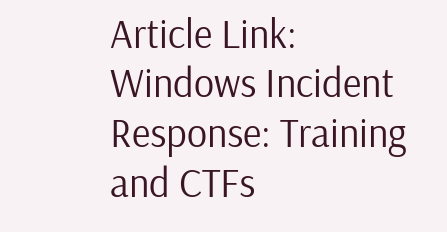Article Link: Windows Incident Response: Training and CTFs